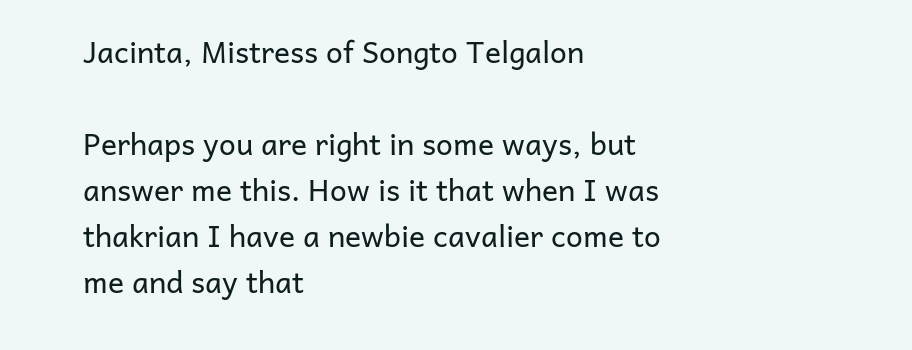Jacinta, Mistress of Songto Telgalon

Perhaps you are right in some ways, but answer me this. How is it that when I was thakrian I have a newbie cavalier come to me and say that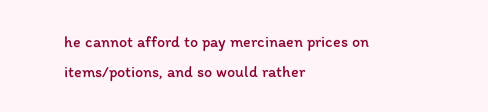he cannot afford to pay mercinaen prices on items/potions, and so would rather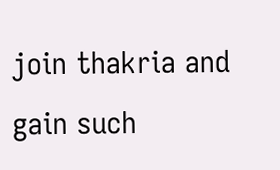join thakria and gain such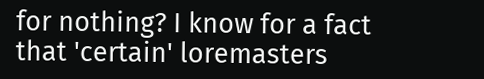for nothing? I know for a fact that 'certain' loremasters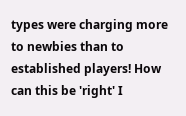types were charging more to newbies than to established players! How can this be 'right' I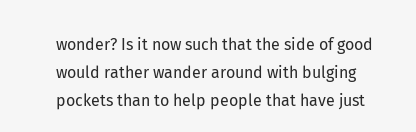wonder? Is it now such that the side of good would rather wander around with bulging pockets than to help people that have just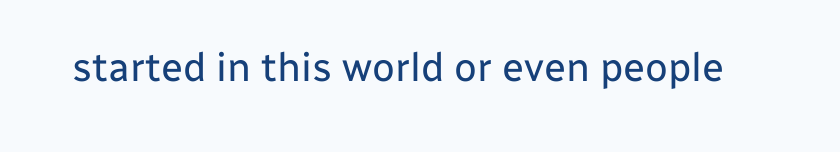started in this world or even people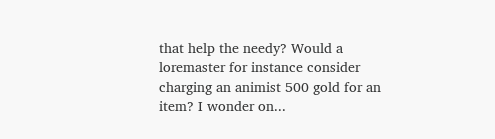that help the needy? Would a loremaster for instance consider charging an animist 500 gold for an item? I wonder on...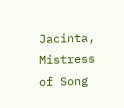Jacinta, Mistress of Song